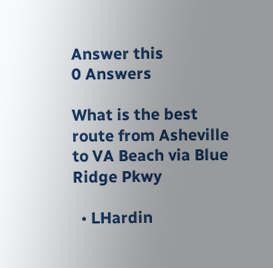Answer this
0 Answers

What is the best route from Asheville to VA Beach via Blue Ridge Pkwy

  • LHardin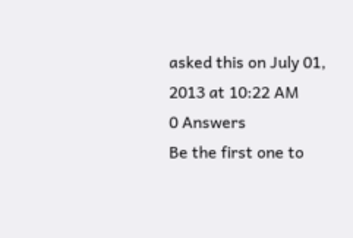asked this on July 01, 2013 at 10:22 AM
0 Answers
Be the first one to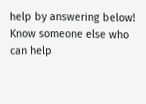help by answering below! Know someone else who can help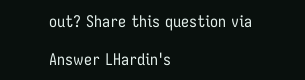out? Share this question via

Answer LHardin's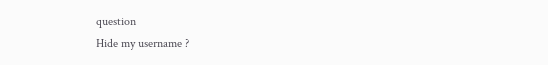question
Hide my username ?